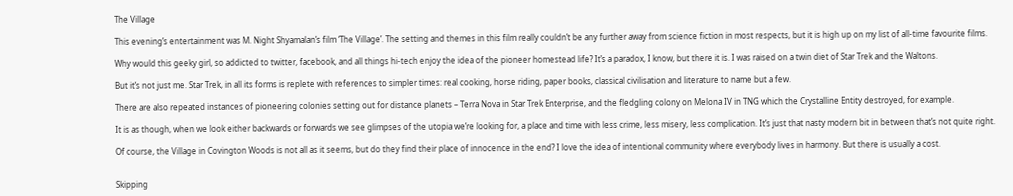The Village

This evening’s entertainment was M. Night Shyamalan’s film ‘The Village’. The setting and themes in this film really couldn’t be any further away from science fiction in most respects, but it is high up on my list of all-time favourite films.

Why would this geeky girl, so addicted to twitter, facebook, and all things hi-tech enjoy the idea of the pioneer homestead life? It’s a paradox, I know, but there it is. I was raised on a twin diet of Star Trek and the Waltons.

But it’s not just me. Star Trek, in all its forms is replete with references to simpler times: real cooking, horse riding, paper books, classical civilisation and literature to name but a few.

There are also repeated instances of pioneering colonies setting out for distance planets – Terra Nova in Star Trek Enterprise, and the fledgling colony on Melona IV in TNG which the Crystalline Entity destroyed, for example.

It is as though, when we look either backwards or forwards we see glimpses of the utopia we’re looking for, a place and time with less crime, less misery, less complication. It’s just that nasty modern bit in between that’s not quite right.

Of course, the Village in Covington Woods is not all as it seems, but do they find their place of innocence in the end? I love the idea of intentional community where everybody lives in harmony. But there is usually a cost.


Skipping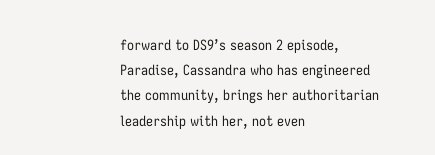forward to DS9’s season 2 episode, Paradise, Cassandra who has engineered the community, brings her authoritarian leadership with her, not even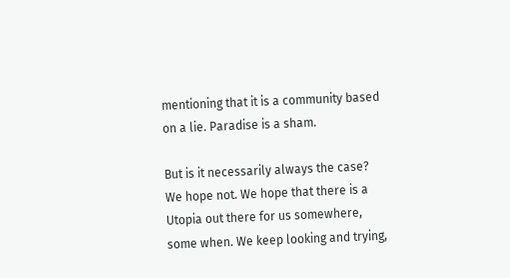mentioning that it is a community based on a lie. Paradise is a sham.

But is it necessarily always the case? We hope not. We hope that there is a Utopia out there for us somewhere, some when. We keep looking and trying,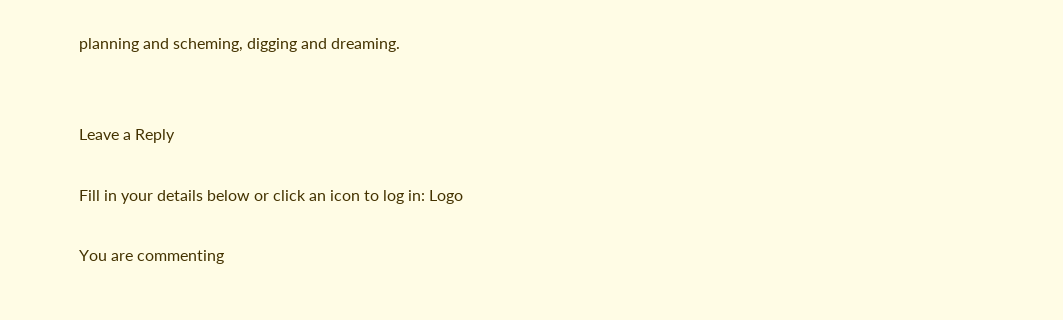planning and scheming, digging and dreaming.


Leave a Reply

Fill in your details below or click an icon to log in: Logo

You are commenting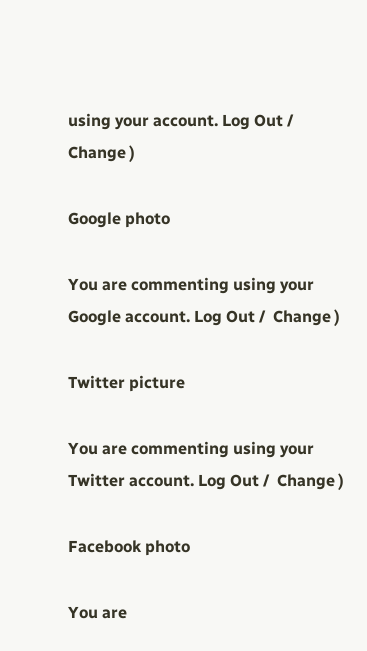using your account. Log Out /  Change )

Google photo

You are commenting using your Google account. Log Out /  Change )

Twitter picture

You are commenting using your Twitter account. Log Out /  Change )

Facebook photo

You are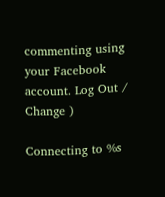commenting using your Facebook account. Log Out /  Change )

Connecting to %s